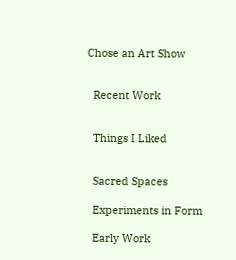Chose an Art Show


  Recent Work


  Things I Liked


  Sacred Spaces

  Experiments in Form

  Early Work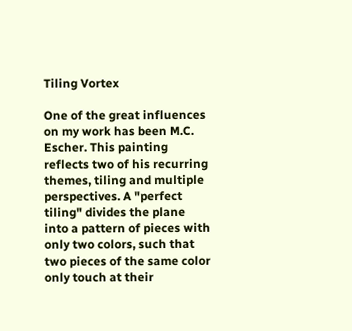Tiling Vortex

One of the great influences on my work has been M.C. Escher. This painting reflects two of his recurring themes, tiling and multiple perspectives. A "perfect tiling" divides the plane into a pattern of pieces with only two colors, such that two pieces of the same color only touch at their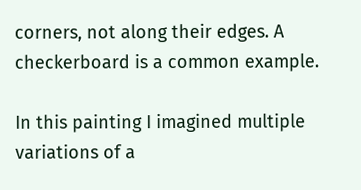corners, not along their edges. A checkerboard is a common example.

In this painting I imagined multiple variations of a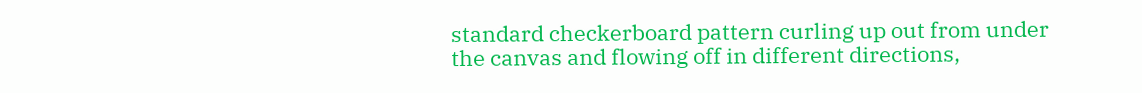standard checkerboard pattern curling up out from under the canvas and flowing off in different directions,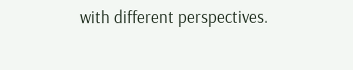with different perspectives.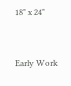18" x 24"


Early Work